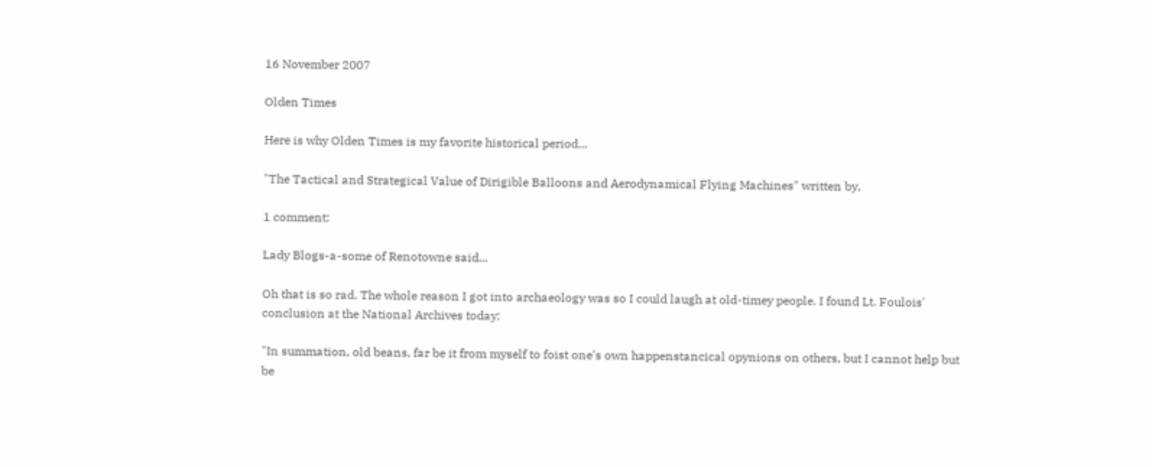16 November 2007

Olden Times

Here is why Olden Times is my favorite historical period...

"The Tactical and Strategical Value of Dirigible Balloons and Aerodynamical Flying Machines" written by,

1 comment:

Lady Blogs-a-some of Renotowne said...

Oh that is so rad. The whole reason I got into archaeology was so I could laugh at old-timey people. I found Lt. Foulois' conclusion at the National Archives today:

"In summation, old beans, far be it from myself to foist one's own happenstancical opynions on others, but I cannot help but be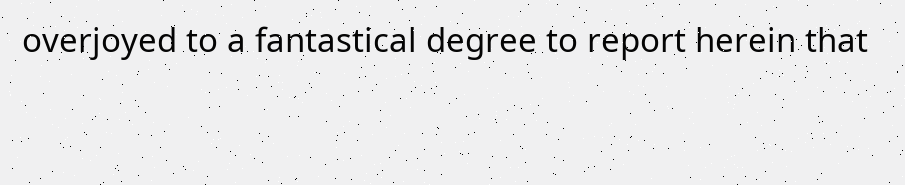overjoyed to a fantastical degree to report herein that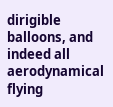dirigible balloons, and indeed all aerodynamical flying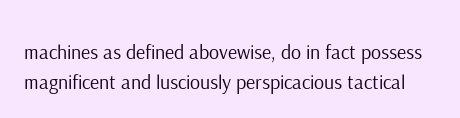machines as defined abovewise, do in fact possess magnificent and lusciously perspicacious tactical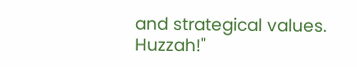and strategical values. Huzzah!"